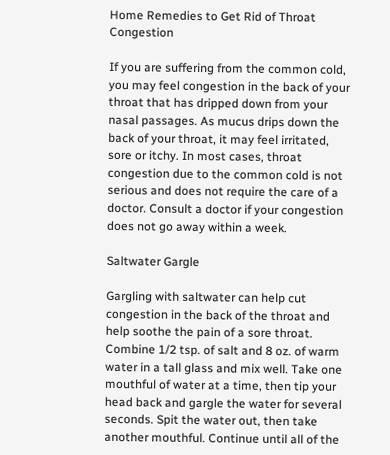Home Remedies to Get Rid of Throat Congestion

If you are suffering from the common cold, you may feel congestion in the back of your throat that has dripped down from your nasal passages. As mucus drips down the back of your throat, it may feel irritated, sore or itchy. In most cases, throat congestion due to the common cold is not serious and does not require the care of a doctor. Consult a doctor if your congestion does not go away within a week.

Saltwater Gargle

Gargling with saltwater can help cut congestion in the back of the throat and help soothe the pain of a sore throat. Combine 1/2 tsp. of salt and 8 oz. of warm water in a tall glass and mix well. Take one mouthful of water at a time, then tip your head back and gargle the water for several seconds. Spit the water out, then take another mouthful. Continue until all of the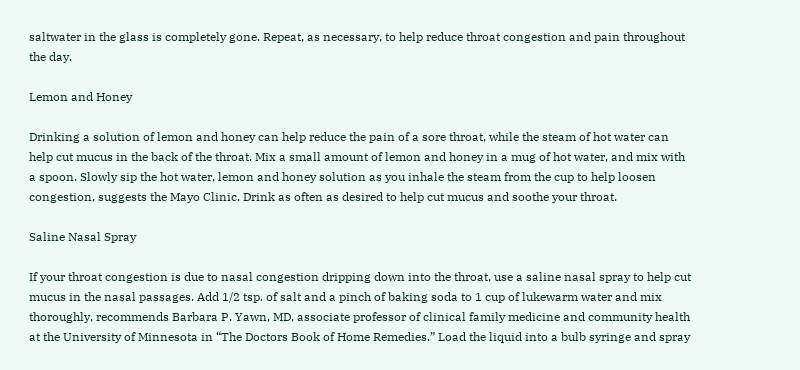saltwater in the glass is completely gone. Repeat, as necessary, to help reduce throat congestion and pain throughout the day.

Lemon and Honey

Drinking a solution of lemon and honey can help reduce the pain of a sore throat, while the steam of hot water can help cut mucus in the back of the throat. Mix a small amount of lemon and honey in a mug of hot water, and mix with a spoon. Slowly sip the hot water, lemon and honey solution as you inhale the steam from the cup to help loosen congestion, suggests the Mayo Clinic. Drink as often as desired to help cut mucus and soothe your throat.

Saline Nasal Spray

If your throat congestion is due to nasal congestion dripping down into the throat, use a saline nasal spray to help cut mucus in the nasal passages. Add 1/2 tsp. of salt and a pinch of baking soda to 1 cup of lukewarm water and mix thoroughly, recommends Barbara P. Yawn, MD, associate professor of clinical family medicine and community health at the University of Minnesota in “The Doctors Book of Home Remedies.” Load the liquid into a bulb syringe and spray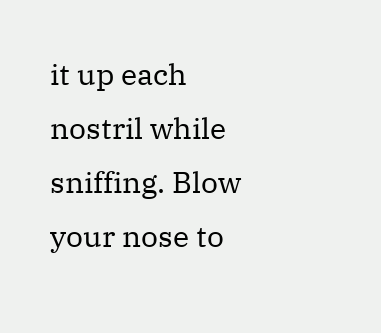it up each nostril while sniffing. Blow your nose to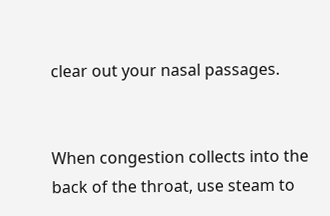clear out your nasal passages.


When congestion collects into the back of the throat, use steam to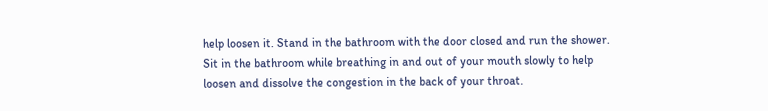help loosen it. Stand in the bathroom with the door closed and run the shower. Sit in the bathroom while breathing in and out of your mouth slowly to help loosen and dissolve the congestion in the back of your throat.